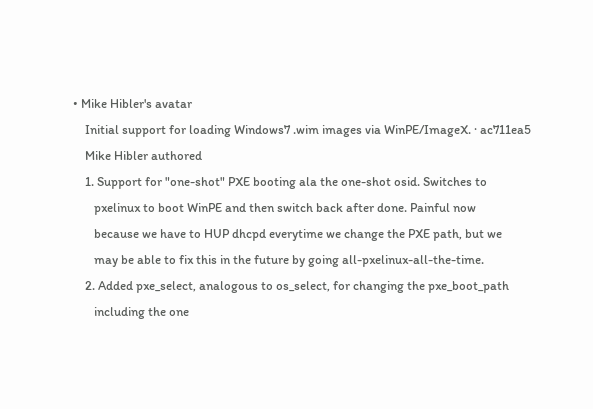• Mike Hibler's avatar
    Initial support for loading Windows7 .wim images via WinPE/ImageX. · ac711ea5
    Mike Hibler authored
    1. Support for "one-shot" PXE booting ala the one-shot osid. Switches to
       pxelinux to boot WinPE and then switch back after done. Painful now
       because we have to HUP dhcpd everytime we change the PXE path, but we
       may be able to fix this in the future by going all-pxelinux-all-the-time.
    2. Added pxe_select, analogous to os_select, for changing the pxe_boot_path
       including the one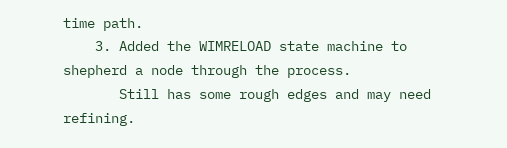time path.
    3. Added the WIMRELOAD state machine to shepherd a node through the process.
       Still has some rough edges and may need refining.